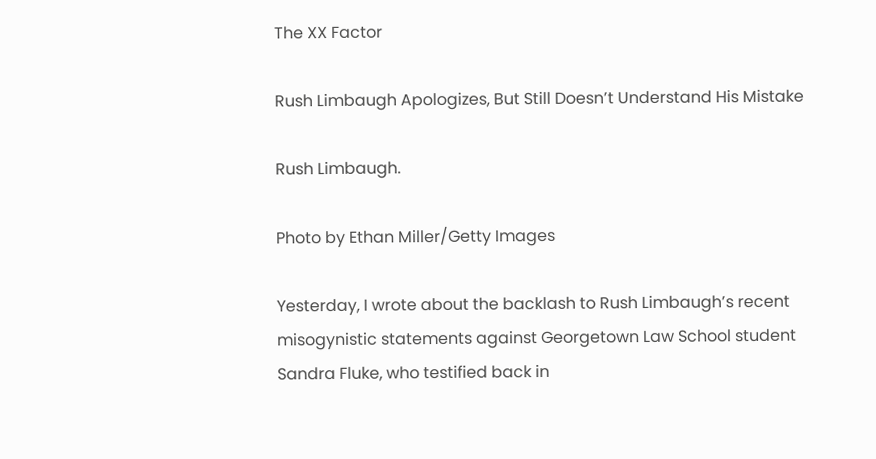The XX Factor

Rush Limbaugh Apologizes, But Still Doesn’t Understand His Mistake

Rush Limbaugh.

Photo by Ethan Miller/Getty Images

Yesterday, I wrote about the backlash to Rush Limbaugh’s recent misogynistic statements against Georgetown Law School student Sandra Fluke, who testified back in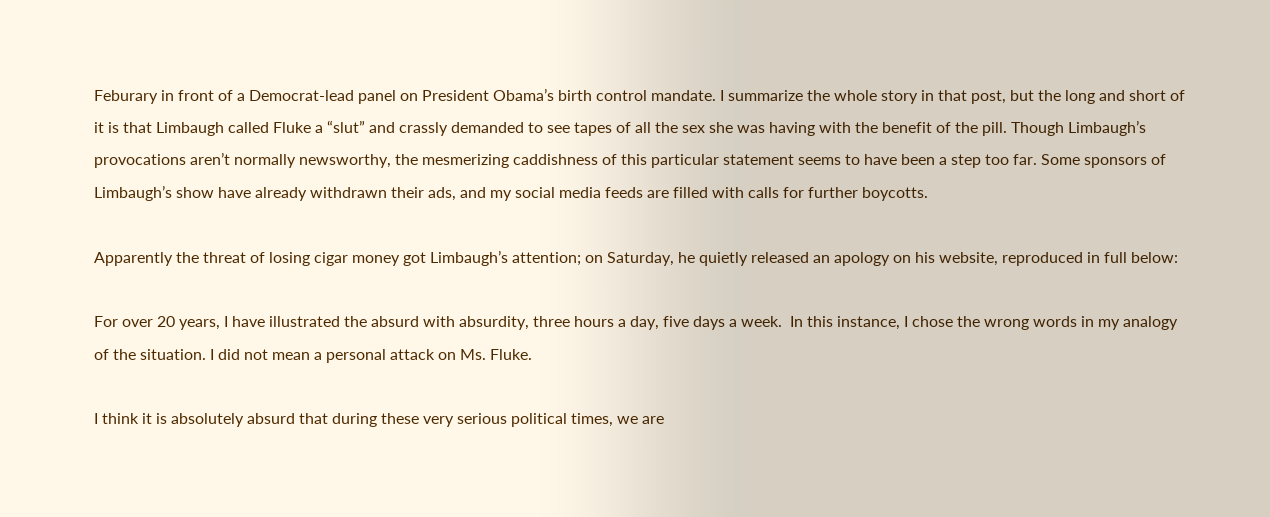Feburary in front of a Democrat-lead panel on President Obama’s birth control mandate. I summarize the whole story in that post, but the long and short of it is that Limbaugh called Fluke a “slut” and crassly demanded to see tapes of all the sex she was having with the benefit of the pill. Though Limbaugh’s provocations aren’t normally newsworthy, the mesmerizing caddishness of this particular statement seems to have been a step too far. Some sponsors of Limbaugh’s show have already withdrawn their ads, and my social media feeds are filled with calls for further boycotts.

Apparently the threat of losing cigar money got Limbaugh’s attention; on Saturday, he quietly released an apology on his website, reproduced in full below:

For over 20 years, I have illustrated the absurd with absurdity, three hours a day, five days a week.  In this instance, I chose the wrong words in my analogy of the situation. I did not mean a personal attack on Ms. Fluke.

I think it is absolutely absurd that during these very serious political times, we are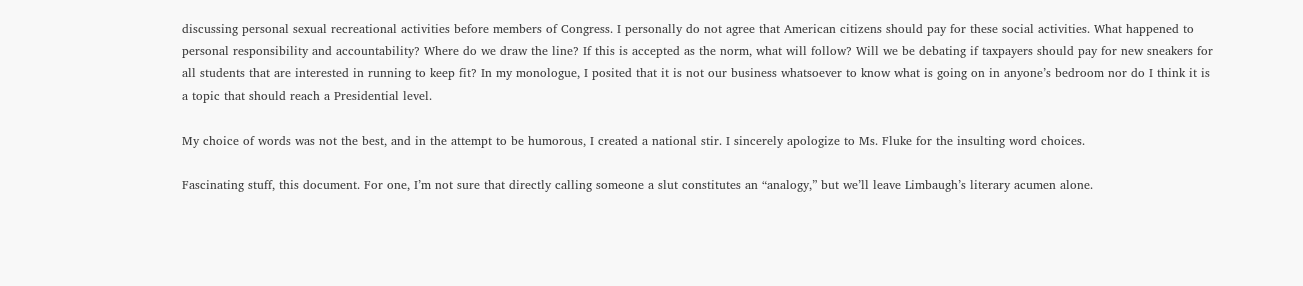discussing personal sexual recreational activities before members of Congress. I personally do not agree that American citizens should pay for these social activities. What happened to personal responsibility and accountability? Where do we draw the line? If this is accepted as the norm, what will follow? Will we be debating if taxpayers should pay for new sneakers for all students that are interested in running to keep fit? In my monologue, I posited that it is not our business whatsoever to know what is going on in anyone’s bedroom nor do I think it is a topic that should reach a Presidential level.

My choice of words was not the best, and in the attempt to be humorous, I created a national stir. I sincerely apologize to Ms. Fluke for the insulting word choices.

Fascinating stuff, this document. For one, I’m not sure that directly calling someone a slut constitutes an “analogy,” but we’ll leave Limbaugh’s literary acumen alone.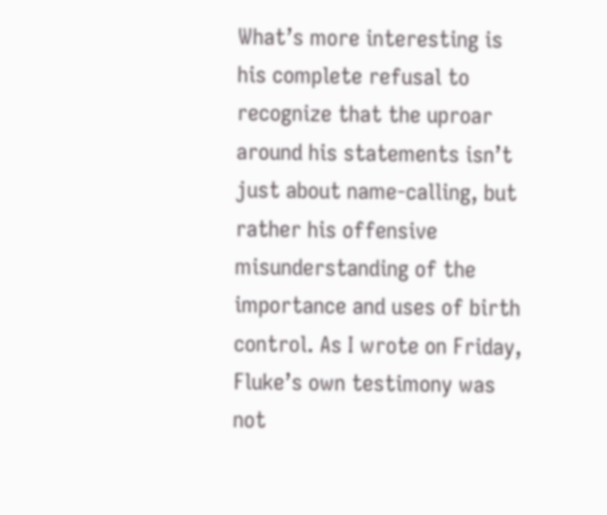What’s more interesting is his complete refusal to recognize that the uproar around his statements isn’t just about name-calling, but rather his offensive misunderstanding of the importance and uses of birth control. As I wrote on Friday, Fluke’s own testimony was not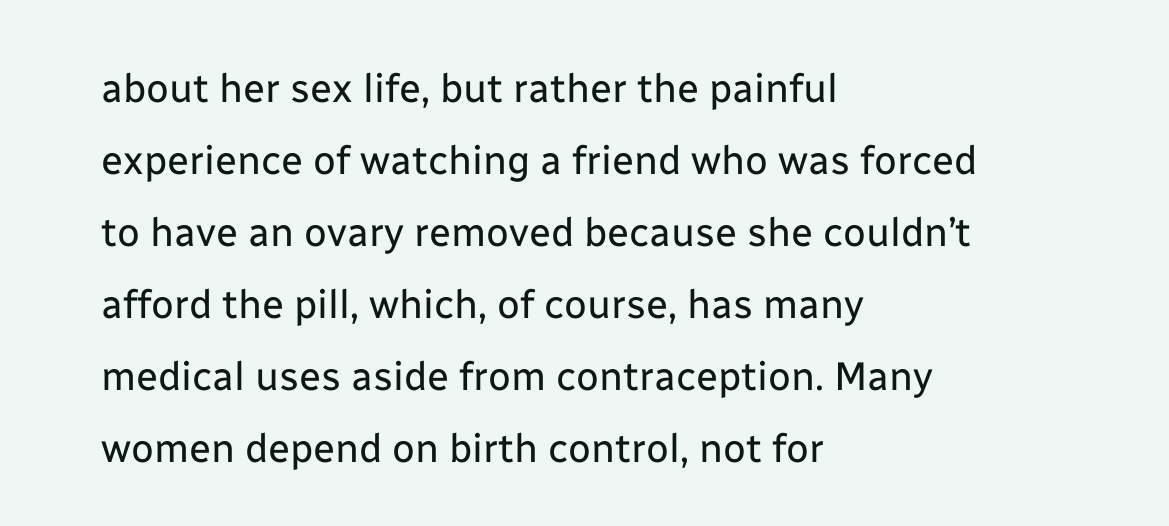about her sex life, but rather the painful experience of watching a friend who was forced to have an ovary removed because she couldn’t afford the pill, which, of course, has many medical uses aside from contraception. Many women depend on birth control, not for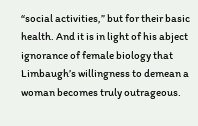“social activities,” but for their basic health. And it is in light of his abject ignorance of female biology that Limbaugh’s willingness to demean a woman becomes truly outrageous.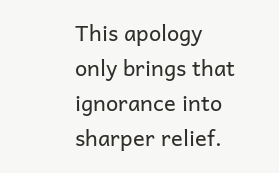This apology only brings that ignorance into sharper relief.